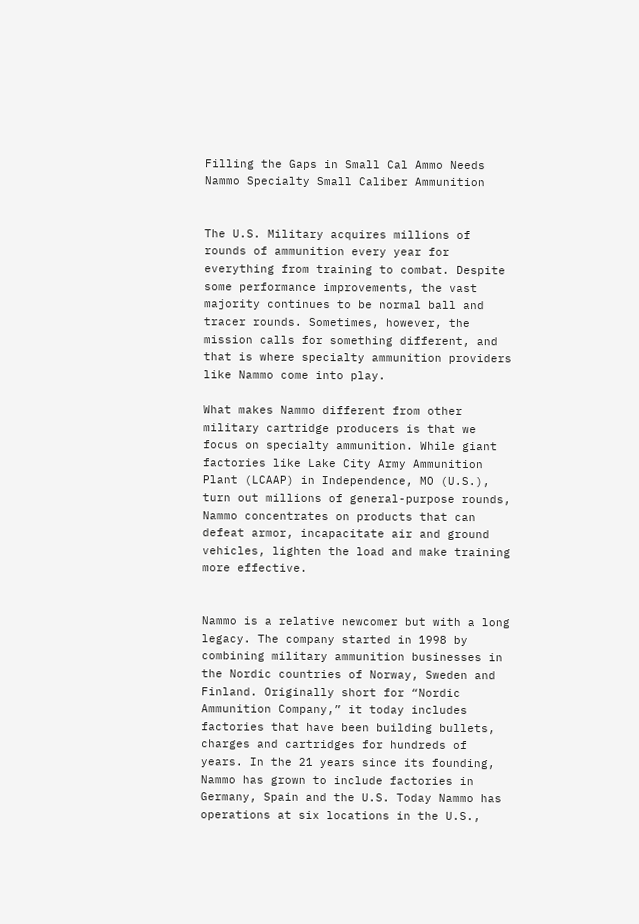Filling the Gaps in Small Cal Ammo Needs Nammo Specialty Small Caliber Ammunition


The U.S. Military acquires millions of rounds of ammunition every year for everything from training to combat. Despite some performance improvements, the vast majority continues to be normal ball and tracer rounds. Sometimes, however, the mission calls for something different, and that is where specialty ammunition providers like Nammo come into play.

What makes Nammo different from other military cartridge producers is that we focus on specialty ammunition. While giant factories like Lake City Army Ammunition Plant (LCAAP) in Independence, MO (U.S.), turn out millions of general-purpose rounds, Nammo concentrates on products that can defeat armor, incapacitate air and ground vehicles, lighten the load and make training more effective.


Nammo is a relative newcomer but with a long legacy. The company started in 1998 by combining military ammunition businesses in the Nordic countries of Norway, Sweden and Finland. Originally short for “Nordic Ammunition Company,” it today includes factories that have been building bullets, charges and cartridges for hundreds of years. In the 21 years since its founding, Nammo has grown to include factories in Germany, Spain and the U.S. Today Nammo has operations at six locations in the U.S.,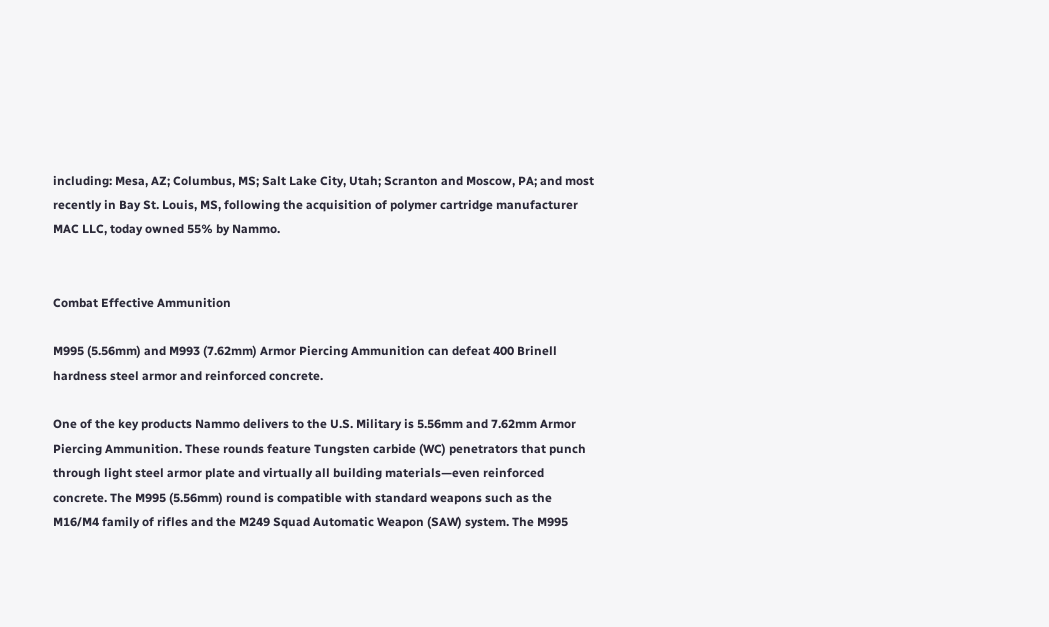including: Mesa, AZ; Columbus, MS; Salt Lake City, Utah; Scranton and Moscow, PA; and most recently in Bay St. Louis, MS, following the acquisition of polymer cartridge manufacturer MAC LLC, today owned 55% by Nammo.


Combat Effective Ammunition

M995 (5.56mm) and M993 (7.62mm) Armor Piercing Ammunition can defeat 400 Brinell hardness steel armor and reinforced concrete.

One of the key products Nammo delivers to the U.S. Military is 5.56mm and 7.62mm Armor Piercing Ammunition. These rounds feature Tungsten carbide (WC) penetrators that punch through light steel armor plate and virtually all building materials—even reinforced concrete. The M995 (5.56mm) round is compatible with standard weapons such as the M16/M4 family of rifles and the M249 Squad Automatic Weapon (SAW) system. The M995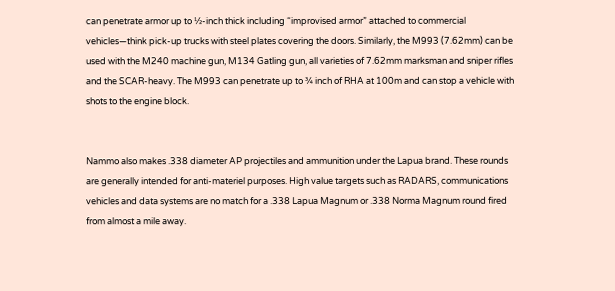can penetrate armor up to ½-inch thick including “improvised armor” attached to commercial vehicles—think pick-up trucks with steel plates covering the doors. Similarly, the M993 (7.62mm) can be used with the M240 machine gun, M134 Gatling gun, all varieties of 7.62mm marksman and sniper rifles and the SCAR-heavy. The M993 can penetrate up to ¾ inch of RHA at 100m and can stop a vehicle with shots to the engine block.


Nammo also makes .338 diameter AP projectiles and ammunition under the Lapua brand. These rounds are generally intended for anti-materiel purposes. High value targets such as RADARS, communications vehicles and data systems are no match for a .338 Lapua Magnum or .338 Norma Magnum round fired from almost a mile away.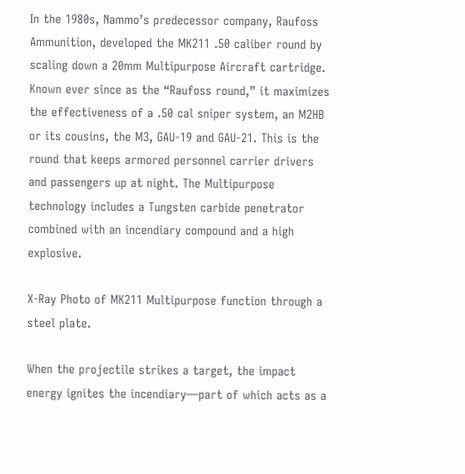In the 1980s, Nammo’s predecessor company, Raufoss Ammunition, developed the MK211 .50 caliber round by scaling down a 20mm Multipurpose Aircraft cartridge. Known ever since as the “Raufoss round,” it maximizes the effectiveness of a .50 cal sniper system, an M2HB or its cousins, the M3, GAU-19 and GAU-21. This is the round that keeps armored personnel carrier drivers and passengers up at night. The Multipurpose technology includes a Tungsten carbide penetrator combined with an incendiary compound and a high explosive.

X-Ray Photo of MK211 Multipurpose function through a steel plate.

When the projectile strikes a target, the impact energy ignites the incendiary—part of which acts as a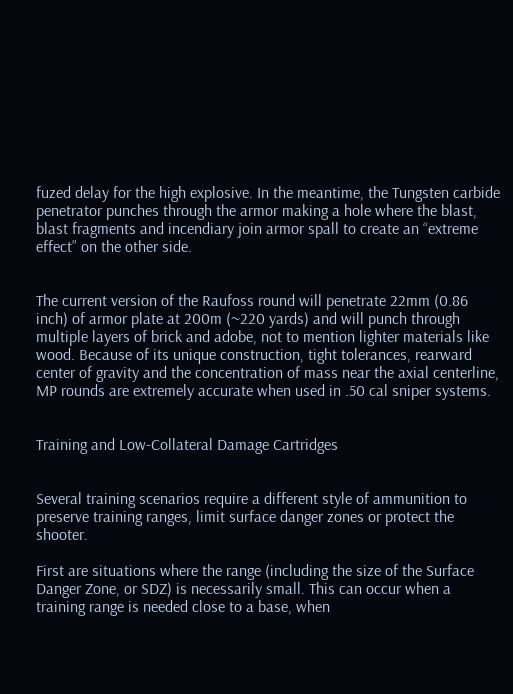fuzed delay for the high explosive. In the meantime, the Tungsten carbide penetrator punches through the armor making a hole where the blast, blast fragments and incendiary join armor spall to create an “extreme effect” on the other side.


The current version of the Raufoss round will penetrate 22mm (0.86 inch) of armor plate at 200m (~220 yards) and will punch through multiple layers of brick and adobe, not to mention lighter materials like wood. Because of its unique construction, tight tolerances, rearward center of gravity and the concentration of mass near the axial centerline, MP rounds are extremely accurate when used in .50 cal sniper systems.


Training and Low-Collateral Damage Cartridges


Several training scenarios require a different style of ammunition to preserve training ranges, limit surface danger zones or protect the shooter.

First are situations where the range (including the size of the Surface Danger Zone, or SDZ) is necessarily small. This can occur when a training range is needed close to a base, when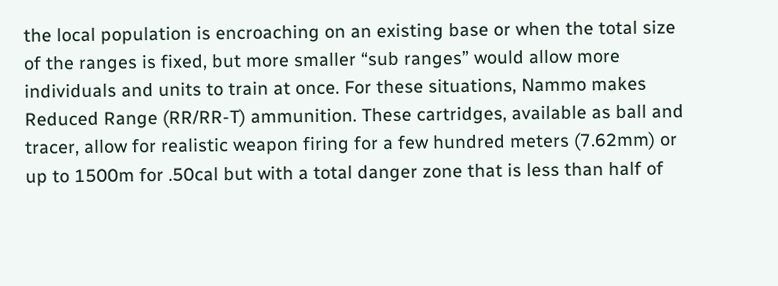the local population is encroaching on an existing base or when the total size of the ranges is fixed, but more smaller “sub ranges” would allow more individuals and units to train at once. For these situations, Nammo makes Reduced Range (RR/RR-T) ammunition. These cartridges, available as ball and tracer, allow for realistic weapon firing for a few hundred meters (7.62mm) or up to 1500m for .50cal but with a total danger zone that is less than half of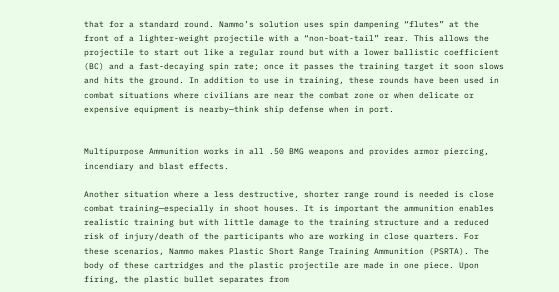that for a standard round. Nammo’s solution uses spin dampening “flutes” at the front of a lighter-weight projectile with a “non-boat-tail” rear. This allows the projectile to start out like a regular round but with a lower ballistic coefficient (BC) and a fast-decaying spin rate; once it passes the training target it soon slows and hits the ground. In addition to use in training, these rounds have been used in combat situations where civilians are near the combat zone or when delicate or expensive equipment is nearby—think ship defense when in port.


Multipurpose Ammunition works in all .50 BMG weapons and provides armor piercing, incendiary and blast effects.

Another situation where a less destructive, shorter range round is needed is close combat training—especially in shoot houses. It is important the ammunition enables realistic training but with little damage to the training structure and a reduced risk of injury/death of the participants who are working in close quarters. For these scenarios, Nammo makes Plastic Short Range Training Ammunition (PSRTA). The body of these cartridges and the plastic projectile are made in one piece. Upon firing, the plastic bullet separates from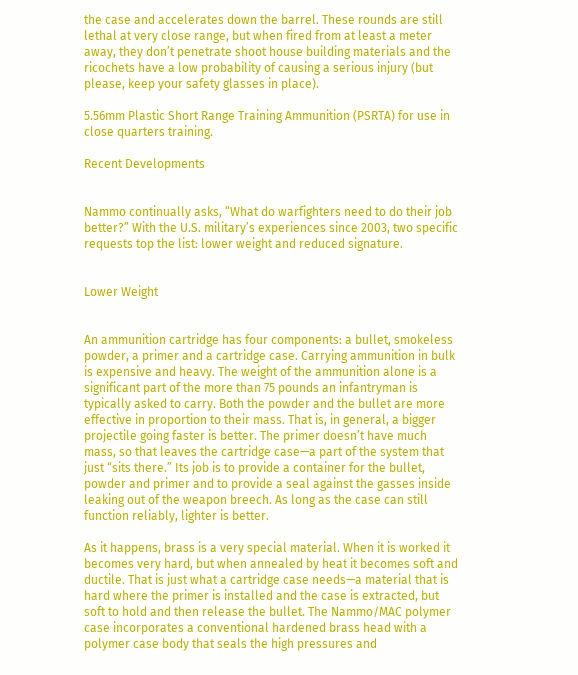the case and accelerates down the barrel. These rounds are still lethal at very close range, but when fired from at least a meter away, they don’t penetrate shoot house building materials and the ricochets have a low probability of causing a serious injury (but please, keep your safety glasses in place).

5.56mm Plastic Short Range Training Ammunition (PSRTA) for use in close quarters training.

Recent Developments


Nammo continually asks, “What do warfighters need to do their job better?” With the U.S. military’s experiences since 2003, two specific requests top the list: lower weight and reduced signature.


Lower Weight


An ammunition cartridge has four components: a bullet, smokeless powder, a primer and a cartridge case. Carrying ammunition in bulk is expensive and heavy. The weight of the ammunition alone is a significant part of the more than 75 pounds an infantryman is typically asked to carry. Both the powder and the bullet are more effective in proportion to their mass. That is, in general, a bigger projectile going faster is better. The primer doesn’t have much mass, so that leaves the cartridge case—a part of the system that just “sits there.” Its job is to provide a container for the bullet, powder and primer and to provide a seal against the gasses inside leaking out of the weapon breech. As long as the case can still function reliably, lighter is better.

As it happens, brass is a very special material. When it is worked it becomes very hard, but when annealed by heat it becomes soft and ductile. That is just what a cartridge case needs—a material that is hard where the primer is installed and the case is extracted, but soft to hold and then release the bullet. The Nammo/MAC polymer case incorporates a conventional hardened brass head with a polymer case body that seals the high pressures and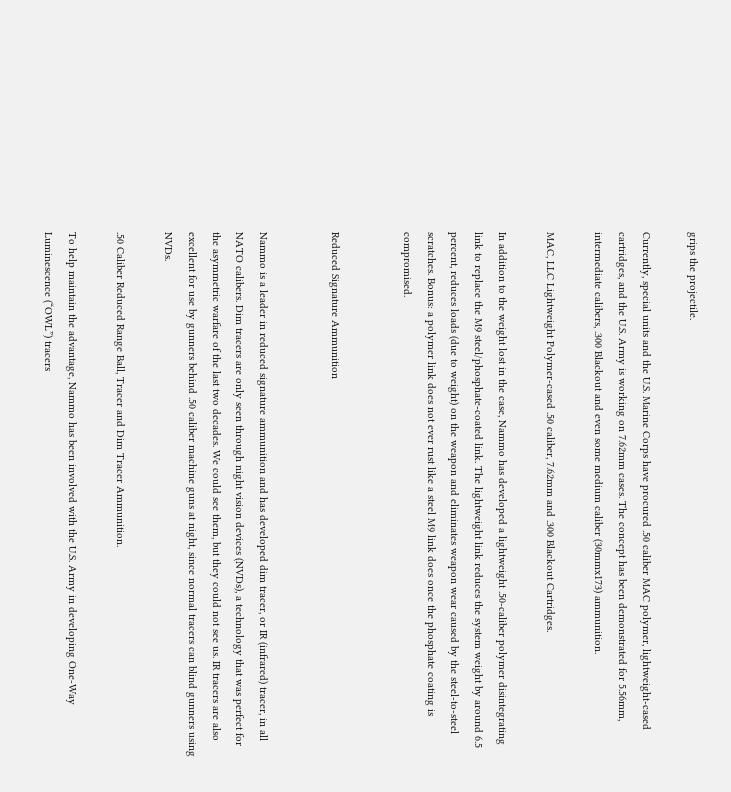grips the projectile.

Currently, special units and the U.S. Marine Corps have procured .50 caliber MAC polymer, lightweight-cased cartridges, and the U.S. Army is working on 7.62mm cases. The concept has been demonstrated for 5.56mm, intermediate calibers, .300 Blackout and even some medium caliber (30mmx173) ammunition.

MAC, LLC Lightweight Polymer-cased .50 caliber, 7.62mm and .300 Blackout Cartridges.

In addition to the weight lost in the case, Nammo has developed a lightweight .50-caliber polymer disintegrating link to replace the M9 steel/phosphate-coated link. The lightweight link reduces the system weight by around 6.5 percent, reduces loads (due to weight) on the weapon and eliminates weapon wear caused by the steel-to-steel scratches. Bonus: a polymer link does not ever rust like a steel M9 link does once the phosphate coating is compromised.


Reduced Signature Ammunition


Nammo is a leader in reduced signature ammunition and has developed dim tracer, or IR (infrared) tracer, in all NATO calibers. Dim tracers are only seen through night vision devices (NVDs), a technology that was perfect for the asymmetric warfare of the last two decades. We could see them, but they could not see us. IR tracers are also excellent for use by gunners behind .50 caliber machine guns at night, since normal tracers can blind gunners using NVDs.

.50 Caliber Reduced Range Ball, Tracer and Dim Tracer Ammunition.

To help maintain the advantage, Nammo has been involved with the U.S. Army in developing One-Way Luminescence (“OWL”) tracers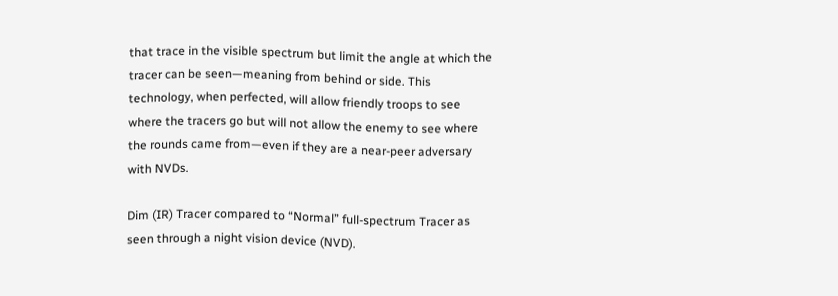that trace in the visible spectrum but limit the angle at which the tracer can be seen—meaning from behind or side. This technology, when perfected, will allow friendly troops to see where the tracers go but will not allow the enemy to see where the rounds came from—even if they are a near-peer adversary with NVDs.

Dim (IR) Tracer compared to “Normal” full-spectrum Tracer as seen through a night vision device (NVD).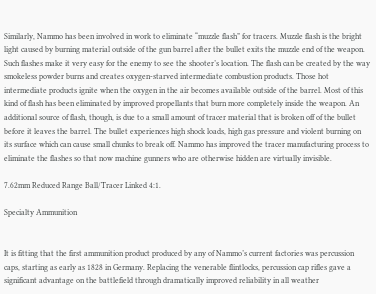Similarly, Nammo has been involved in work to eliminate “muzzle flash” for tracers. Muzzle flash is the bright light caused by burning material outside of the gun barrel after the bullet exits the muzzle end of the weapon. Such flashes make it very easy for the enemy to see the shooter’s location. The flash can be created by the way smokeless powder burns and creates oxygen-starved intermediate combustion products. Those hot intermediate products ignite when the oxygen in the air becomes available outside of the barrel. Most of this kind of flash has been eliminated by improved propellants that burn more completely inside the weapon. An additional source of flash, though, is due to a small amount of tracer material that is broken off of the bullet before it leaves the barrel. The bullet experiences high shock loads, high gas pressure and violent burning on its surface which can cause small chunks to break off. Nammo has improved the tracer manufacturing process to eliminate the flashes so that now machine gunners who are otherwise hidden are virtually invisible.

7.62mm Reduced Range Ball/Tracer Linked 4:1.

Specialty Ammunition


It is fitting that the first ammunition product produced by any of Nammo’s current factories was percussion caps, starting as early as 1828 in Germany. Replacing the venerable flintlocks, percussion cap rifles gave a significant advantage on the battlefield through dramatically improved reliability in all weather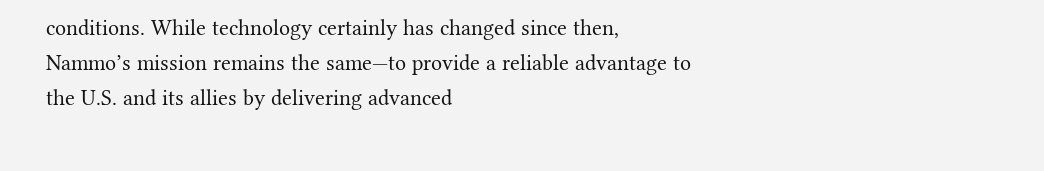conditions. While technology certainly has changed since then, Nammo’s mission remains the same—to provide a reliable advantage to the U.S. and its allies by delivering advanced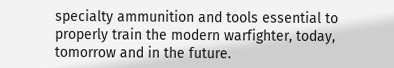specialty ammunition and tools essential to properly train the modern warfighter, today, tomorrow and in the future.